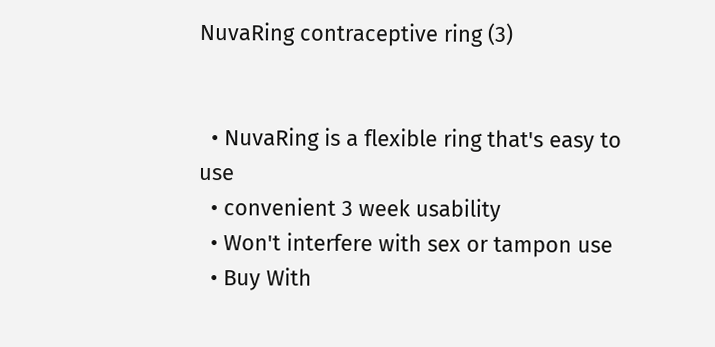NuvaRing contraceptive ring (3)


  • NuvaRing is a flexible ring that's easy to use
  • convenient 3 week usability
  • Won't interfere with sex or tampon use
  • Buy With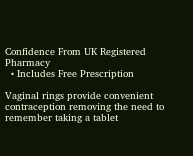Confidence From UK Registered Pharmacy
  • Includes Free Prescription

Vaginal rings provide convenient contraception removing the need to remember taking a tablet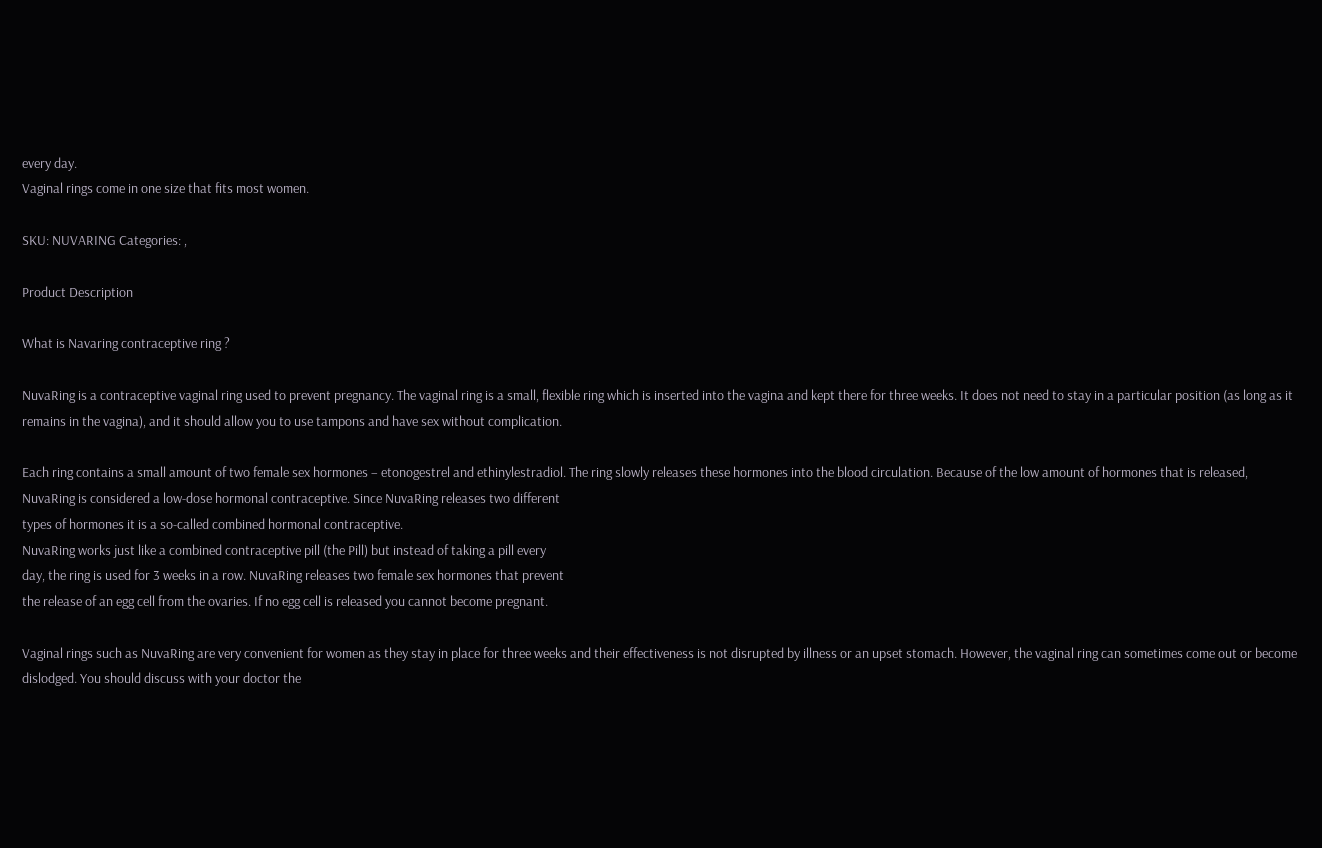every day.
Vaginal rings come in one size that fits most women.

SKU: NUVARING Categories: ,

Product Description

What is Navaring contraceptive ring ?

NuvaRing is a contraceptive vaginal ring used to prevent pregnancy. The vaginal ring is a small, flexible ring which is inserted into the vagina and kept there for three weeks. It does not need to stay in a particular position (as long as it remains in the vagina), and it should allow you to use tampons and have sex without complication.

Each ring contains a small amount of two female sex hormones – etonogestrel and ethinylestradiol. The ring slowly releases these hormones into the blood circulation. Because of the low amount of hormones that is released,
NuvaRing is considered a low-dose hormonal contraceptive. Since NuvaRing releases two different
types of hormones it is a so-called combined hormonal contraceptive.
NuvaRing works just like a combined contraceptive pill (the Pill) but instead of taking a pill every
day, the ring is used for 3 weeks in a row. NuvaRing releases two female sex hormones that prevent
the release of an egg cell from the ovaries. If no egg cell is released you cannot become pregnant.

Vaginal rings such as NuvaRing are very convenient for women as they stay in place for three weeks and their effectiveness is not disrupted by illness or an upset stomach. However, the vaginal ring can sometimes come out or become dislodged. You should discuss with your doctor the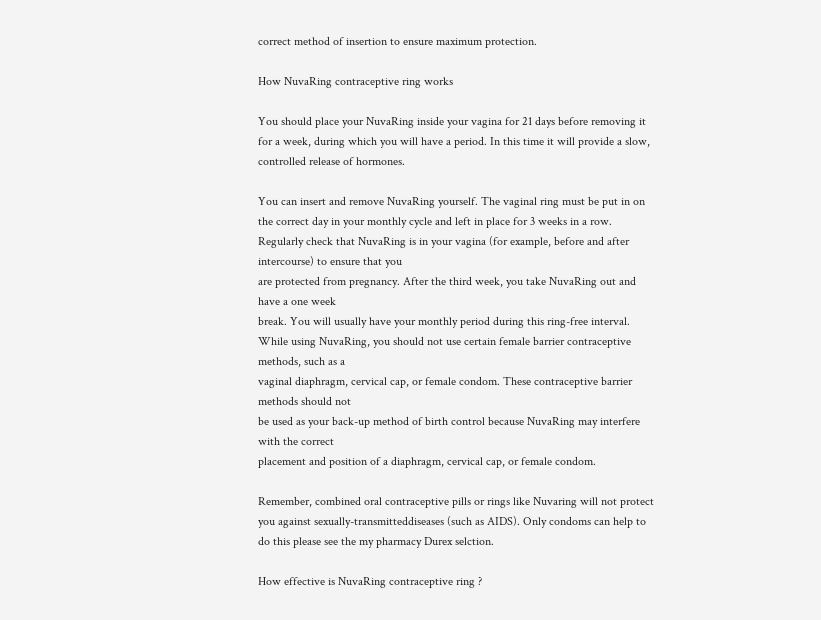correct method of insertion to ensure maximum protection.

How NuvaRing contraceptive ring works

You should place your NuvaRing inside your vagina for 21 days before removing it for a week, during which you will have a period. In this time it will provide a slow, controlled release of hormones.

You can insert and remove NuvaRing yourself. The vaginal ring must be put in on the correct day in your monthly cycle and left in place for 3 weeks in a row.
Regularly check that NuvaRing is in your vagina (for example, before and after intercourse) to ensure that you
are protected from pregnancy. After the third week, you take NuvaRing out and have a one week
break. You will usually have your monthly period during this ring-free interval.
While using NuvaRing, you should not use certain female barrier contraceptive methods, such as a
vaginal diaphragm, cervical cap, or female condom. These contraceptive barrier methods should not
be used as your back-up method of birth control because NuvaRing may interfere with the correct
placement and position of a diaphragm, cervical cap, or female condom.

Remember, combined oral contraceptive pills or rings like Nuvaring will not protect you against sexually-transmitteddiseases (such as AIDS). Only condoms can help to do this please see the my pharmacy Durex selction.

How effective is NuvaRing contraceptive ring ?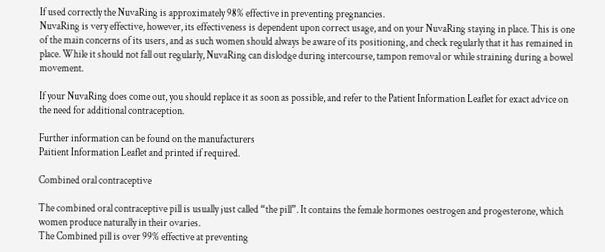If used correctly the NuvaRing is approximately 98% effective in preventing pregnancies.
NuvaRing is very effective, however, its effectiveness is dependent upon correct usage, and on your NuvaRing staying in place. This is one of the main concerns of its users, and as such women should always be aware of its positioning, and check regularly that it has remained in place. While it should not fall out regularly, NuvaRing can dislodge during intercourse, tampon removal or while straining during a bowel movement.

If your NuvaRing does come out, you should replace it as soon as possible, and refer to the Patient Information Leaflet for exact advice on the need for additional contraception.

Further information can be found on the manufacturers
Paitient Information Leaflet and printed if required.

Combined oral contraceptive

The combined oral contraceptive pill is usually just called “the pill”. It contains the female hormones oestrogen and progesterone, which women produce naturally in their ovaries.
The Combined pill is over 99% effective at preventing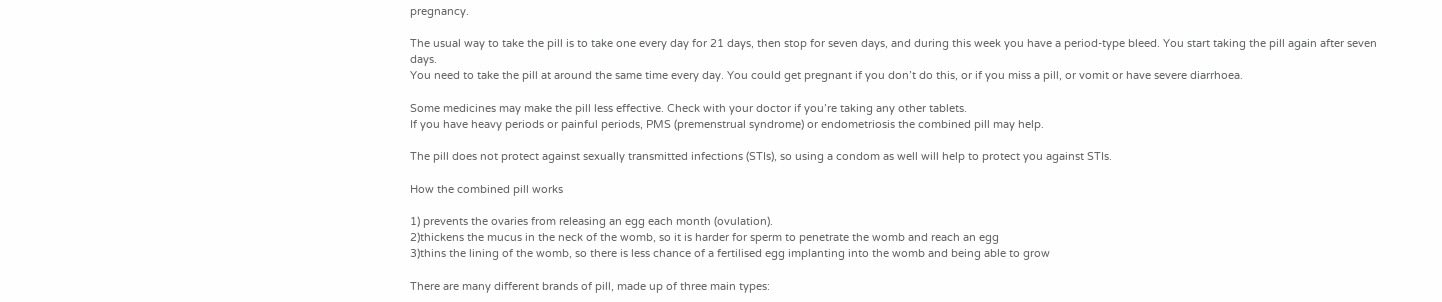pregnancy.

The usual way to take the pill is to take one every day for 21 days, then stop for seven days, and during this week you have a period-type bleed. You start taking the pill again after seven days.
You need to take the pill at around the same time every day. You could get pregnant if you don’t do this, or if you miss a pill, or vomit or have severe diarrhoea.

Some medicines may make the pill less effective. Check with your doctor if you’re taking any other tablets.
If you have heavy periods or painful periods, PMS (premenstrual syndrome) or endometriosis the combined pill may help.

The pill does not protect against sexually transmitted infections (STIs), so using a condom as well will help to protect you against STIs.

How the combined pill works

1) prevents the ovaries from releasing an egg each month (ovulation).
2)thickens the mucus in the neck of the womb, so it is harder for sperm to penetrate the womb and reach an egg
3)thins the lining of the womb, so there is less chance of a fertilised egg implanting into the womb and being able to grow

There are many different brands of pill, made up of three main types: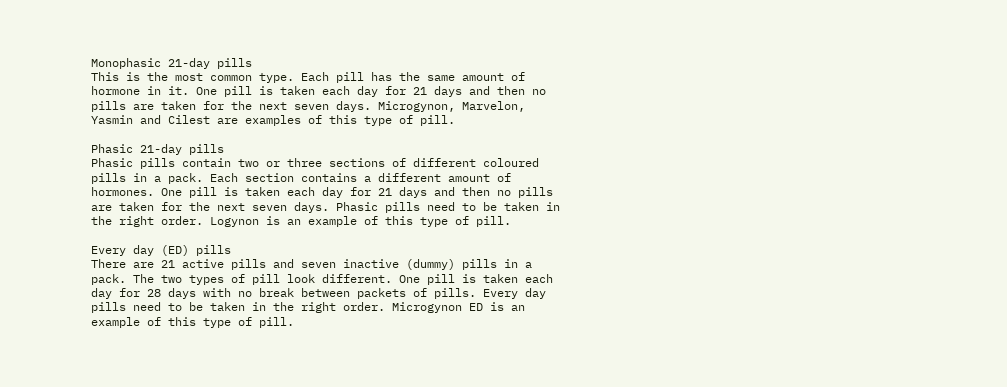Monophasic 21-day pills
This is the most common type. Each pill has the same amount of hormone in it. One pill is taken each day for 21 days and then no pills are taken for the next seven days. Microgynon, Marvelon, Yasmin and Cilest are examples of this type of pill.

Phasic 21-day pills
Phasic pills contain two or three sections of different coloured pills in a pack. Each section contains a different amount of hormones. One pill is taken each day for 21 days and then no pills are taken for the next seven days. Phasic pills need to be taken in the right order. Logynon is an example of this type of pill.

Every day (ED) pills
There are 21 active pills and seven inactive (dummy) pills in a pack. The two types of pill look different. One pill is taken each day for 28 days with no break between packets of pills. Every day pills need to be taken in the right order. Microgynon ED is an example of this type of pill.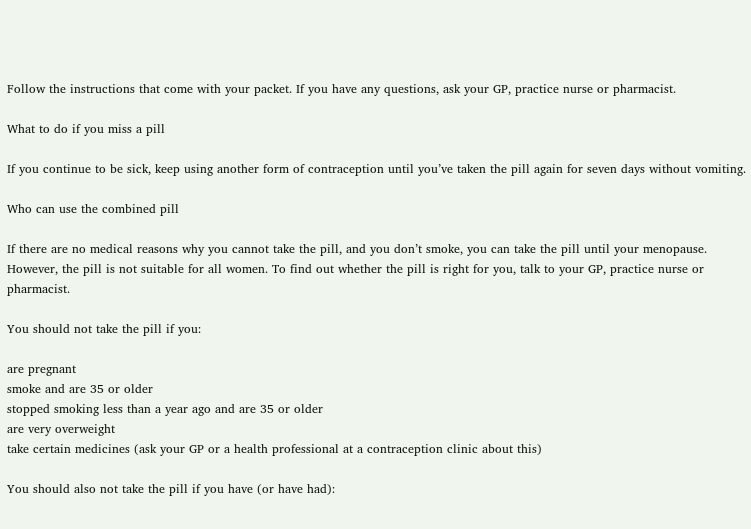Follow the instructions that come with your packet. If you have any questions, ask your GP, practice nurse or pharmacist.

What to do if you miss a pill

If you continue to be sick, keep using another form of contraception until you’ve taken the pill again for seven days without vomiting.

Who can use the combined pill

If there are no medical reasons why you cannot take the pill, and you don’t smoke, you can take the pill until your menopause. However, the pill is not suitable for all women. To find out whether the pill is right for you, talk to your GP, practice nurse or pharmacist.

You should not take the pill if you:

are pregnant
smoke and are 35 or older
stopped smoking less than a year ago and are 35 or older
are very overweight
take certain medicines (ask your GP or a health professional at a contraception clinic about this)

You should also not take the pill if you have (or have had):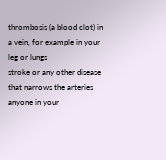thrombosis (a blood clot) in a vein, for example in your leg or lungs
stroke or any other disease that narrows the arteries
anyone in your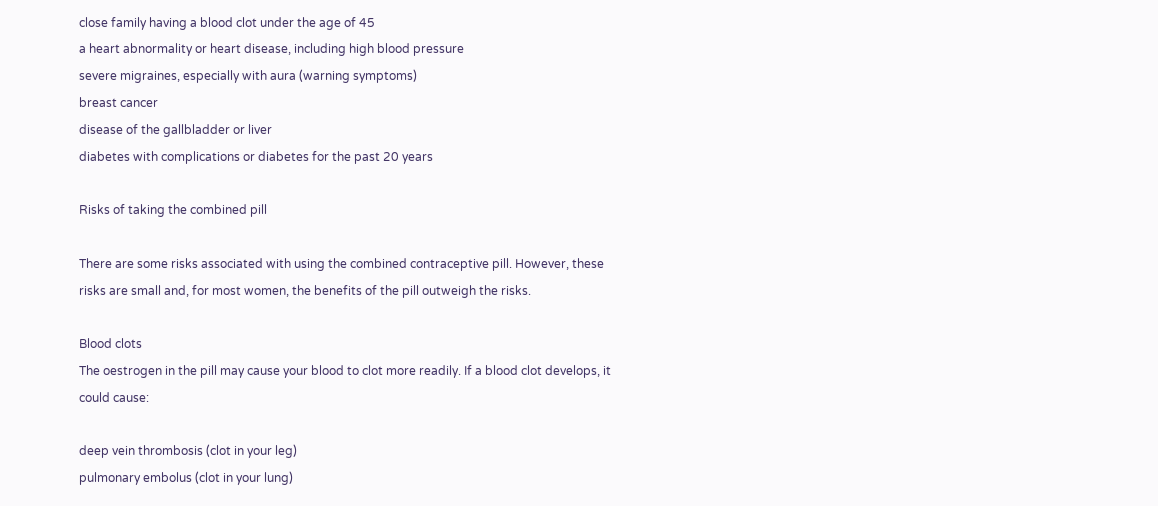close family having a blood clot under the age of 45
a heart abnormality or heart disease, including high blood pressure
severe migraines, especially with aura (warning symptoms)
breast cancer
disease of the gallbladder or liver
diabetes with complications or diabetes for the past 20 years

Risks of taking the combined pill

There are some risks associated with using the combined contraceptive pill. However, these risks are small and, for most women, the benefits of the pill outweigh the risks.

Blood clots
The oestrogen in the pill may cause your blood to clot more readily. If a blood clot develops, it could cause:

deep vein thrombosis (clot in your leg)
pulmonary embolus (clot in your lung)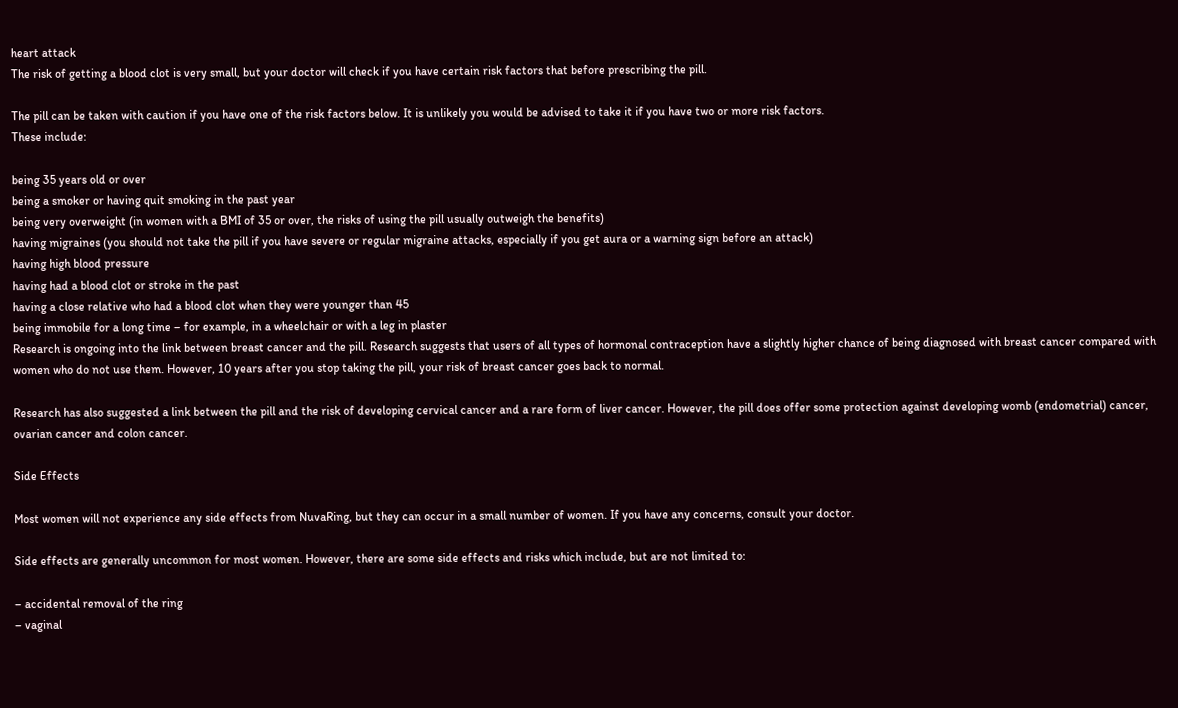heart attack
The risk of getting a blood clot is very small, but your doctor will check if you have certain risk factors that before prescribing the pill.

The pill can be taken with caution if you have one of the risk factors below. It is unlikely you would be advised to take it if you have two or more risk factors.
These include:

being 35 years old or over
being a smoker or having quit smoking in the past year
being very overweight (in women with a BMI of 35 or over, the risks of using the pill usually outweigh the benefits)
having migraines (you should not take the pill if you have severe or regular migraine attacks, especially if you get aura or a warning sign before an attack)
having high blood pressure
having had a blood clot or stroke in the past
having a close relative who had a blood clot when they were younger than 45
being immobile for a long time – for example, in a wheelchair or with a leg in plaster
Research is ongoing into the link between breast cancer and the pill. Research suggests that users of all types of hormonal contraception have a slightly higher chance of being diagnosed with breast cancer compared with women who do not use them. However, 10 years after you stop taking the pill, your risk of breast cancer goes back to normal.

Research has also suggested a link between the pill and the risk of developing cervical cancer and a rare form of liver cancer. However, the pill does offer some protection against developing womb (endometrial) cancer, ovarian cancer and colon cancer.

Side Effects

Most women will not experience any side effects from NuvaRing, but they can occur in a small number of women. If you have any concerns, consult your doctor.

Side effects are generally uncommon for most women. However, there are some side effects and risks which include, but are not limited to:

– accidental removal of the ring
– vaginal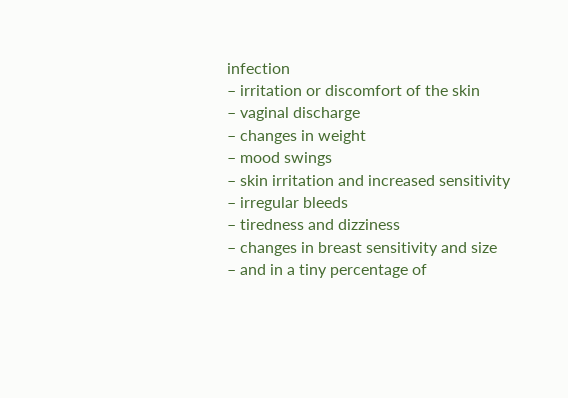infection
– irritation or discomfort of the skin
– vaginal discharge
– changes in weight
– mood swings
– skin irritation and increased sensitivity
– irregular bleeds
– tiredness and dizziness
– changes in breast sensitivity and size
– and in a tiny percentage of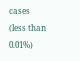cases (less than 0.01%)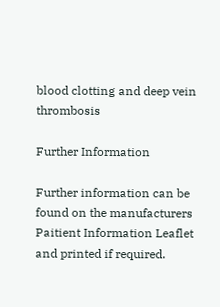blood clotting and deep vein thrombosis

Further Information

Further information can be found on the manufacturers
Paitient Information Leaflet and printed if required.